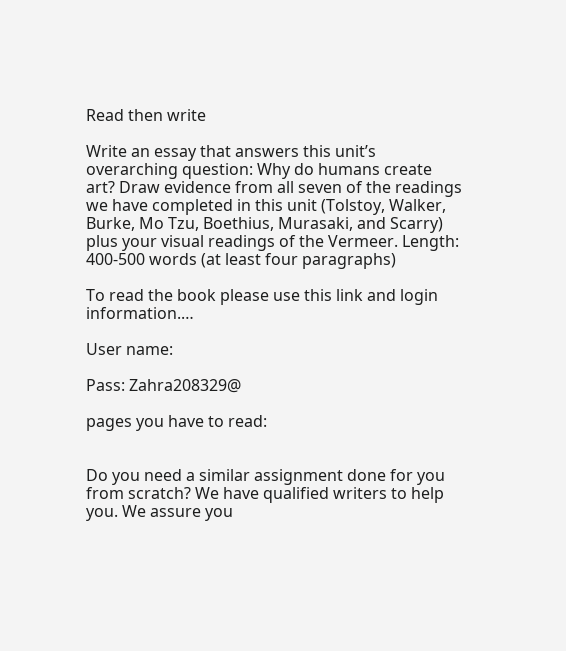Read then write

Write an essay that answers this unit’s overarching question: Why do humans create art? Draw evidence from all seven of the readings we have completed in this unit (Tolstoy, Walker, Burke, Mo Tzu, Boethius, Murasaki, and Scarry) plus your visual readings of the Vermeer. Length: 400-500 words (at least four paragraphs)

To read the book please use this link and login information.…

User name:

Pass: Zahra208329@

pages you have to read:


Do you need a similar assignment done for you from scratch? We have qualified writers to help you. We assure you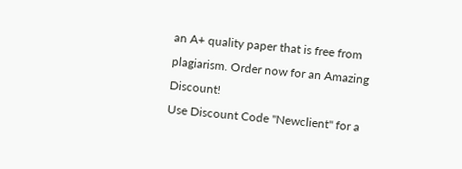an A+ quality paper that is free from plagiarism. Order now for an Amazing Discount!
Use Discount Code "Newclient" for a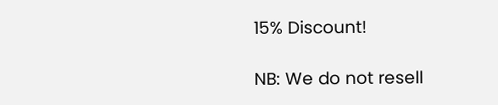15% Discount!

NB: We do not resell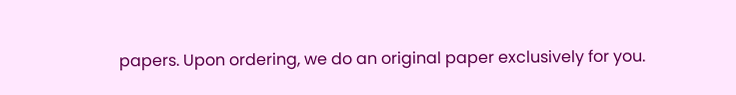papers. Upon ordering, we do an original paper exclusively for you.